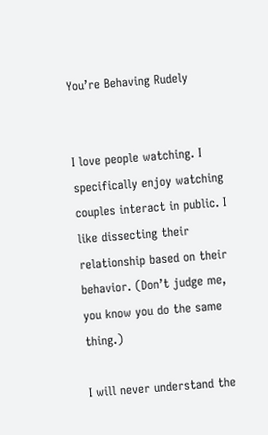You’re Behaving Rudely


I love people watching. I specifically enjoy watching couples interact in public. I like dissecting their relationship based on their behavior. (Don’t judge me, you know you do the same thing.)

I will never understand the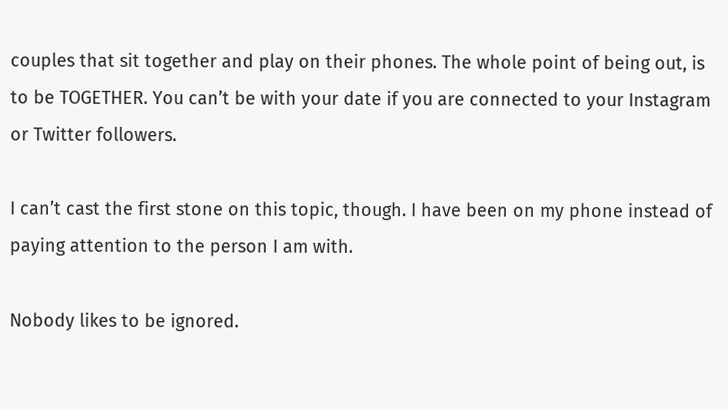couples that sit together and play on their phones. The whole point of being out, is to be TOGETHER. You can’t be with your date if you are connected to your Instagram or Twitter followers.

I can’t cast the first stone on this topic, though. I have been on my phone instead of paying attention to the person I am with.

Nobody likes to be ignored.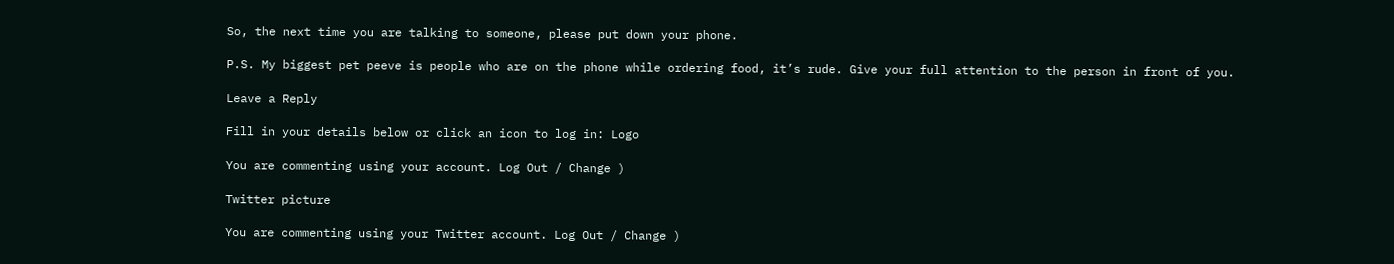So, the next time you are talking to someone, please put down your phone.

P.S. My biggest pet peeve is people who are on the phone while ordering food, it’s rude. Give your full attention to the person in front of you.

Leave a Reply

Fill in your details below or click an icon to log in: Logo

You are commenting using your account. Log Out / Change )

Twitter picture

You are commenting using your Twitter account. Log Out / Change )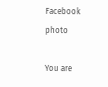Facebook photo

You are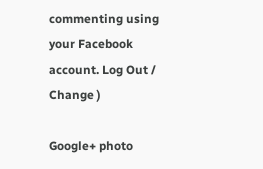commenting using your Facebook account. Log Out / Change )

Google+ photo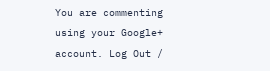You are commenting using your Google+ account. Log Out /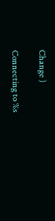Change )

Connecting to %s